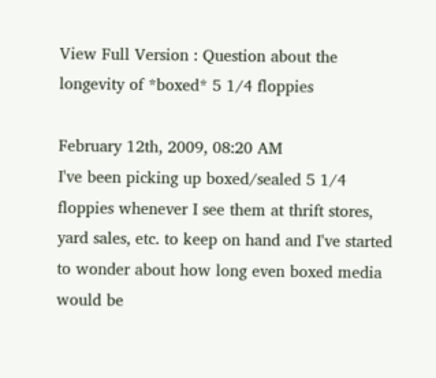View Full Version : Question about the longevity of *boxed* 5 1/4 floppies

February 12th, 2009, 08:20 AM
I've been picking up boxed/sealed 5 1/4 floppies whenever I see them at thrift stores, yard sales, etc. to keep on hand and I've started to wonder about how long even boxed media would be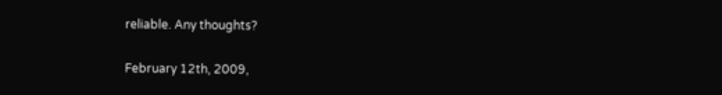reliable. Any thoughts?

February 12th, 2009,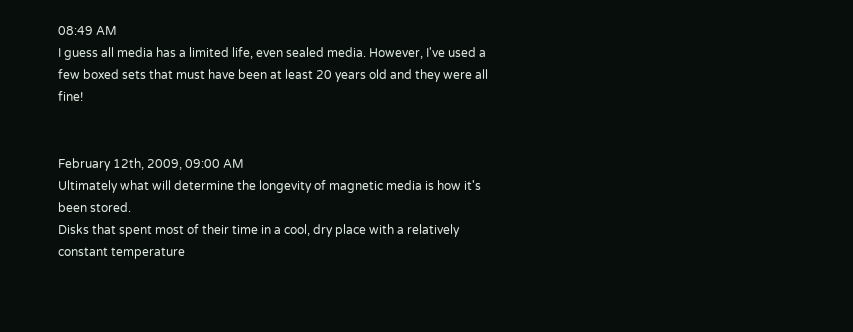08:49 AM
I guess all media has a limited life, even sealed media. However, I've used a few boxed sets that must have been at least 20 years old and they were all fine!


February 12th, 2009, 09:00 AM
Ultimately what will determine the longevity of magnetic media is how it's been stored.
Disks that spent most of their time in a cool, dry place with a relatively constant temperature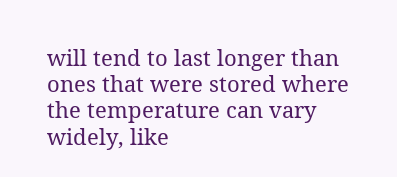will tend to last longer than ones that were stored where the temperature can vary widely, like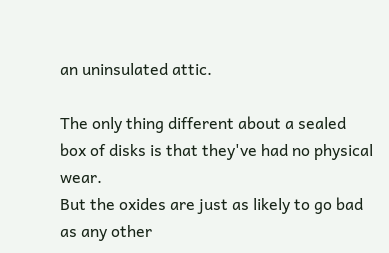an uninsulated attic.

The only thing different about a sealed box of disks is that they've had no physical wear.
But the oxides are just as likely to go bad as any other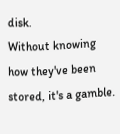disk.
Without knowing how they've been stored, it's a gamble.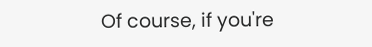Of course, if you're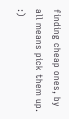finding cheap ones, by all means pick them up. :)